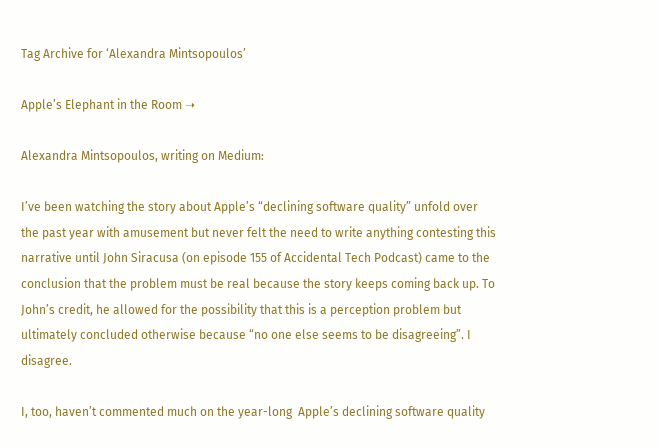Tag Archive for ‘Alexandra Mintsopoulos’

Apple’s Elephant in the Room ➝

Alexandra Mintsopoulos, writing on Medium:

I’ve been watching the story about Apple’s “declining software quality” unfold over the past year with amusement but never felt the need to write anything contesting this narrative until John Siracusa (on episode 155 of Accidental Tech Podcast) came to the conclusion that the problem must be real because the story keeps coming back up. To John’s credit, he allowed for the possibility that this is a perception problem but ultimately concluded otherwise because “no one else seems to be disagreeing”. I disagree.

I, too, haven’t commented much on the year-long  Apple’s declining software quality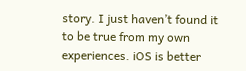story. I just haven’t found it to be true from my own experiences. iOS is better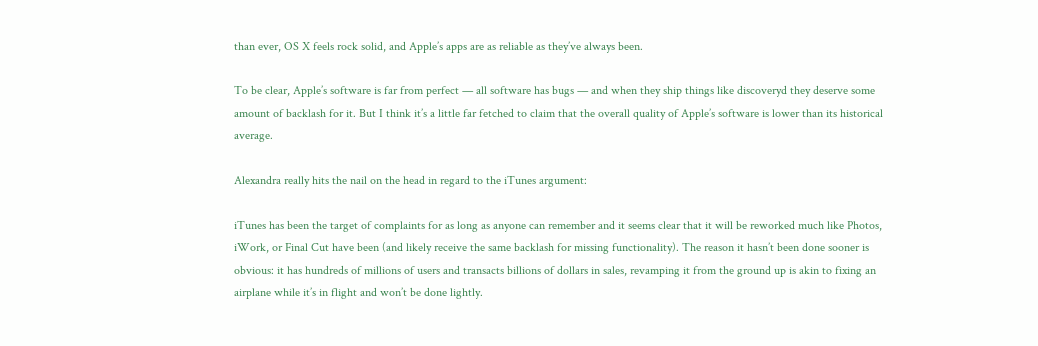than ever, OS X feels rock solid, and Apple’s apps are as reliable as they’ve always been.

To be clear, Apple’s software is far from perfect — all software has bugs — and when they ship things like discoveryd they deserve some amount of backlash for it. But I think it’s a little far fetched to claim that the overall quality of Apple’s software is lower than its historical average.

Alexandra really hits the nail on the head in regard to the iTunes argument:

iTunes has been the target of complaints for as long as anyone can remember and it seems clear that it will be reworked much like Photos, iWork, or Final Cut have been (and likely receive the same backlash for missing functionality). The reason it hasn’t been done sooner is obvious: it has hundreds of millions of users and transacts billions of dollars in sales, revamping it from the ground up is akin to fixing an airplane while it’s in flight and won’t be done lightly.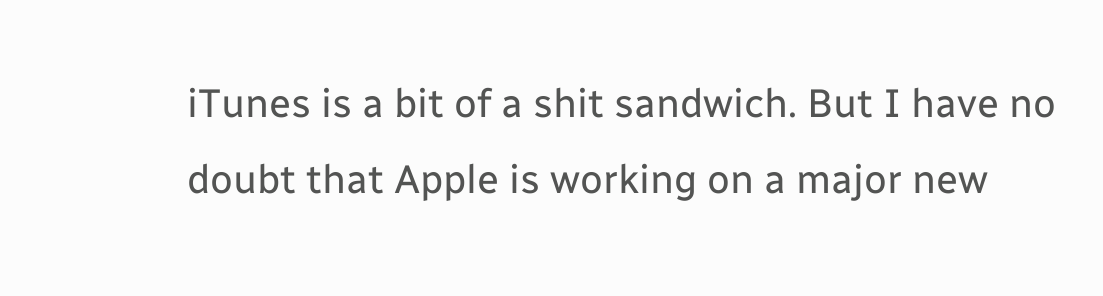iTunes is a bit of a shit sandwich. But I have no doubt that Apple is working on a major new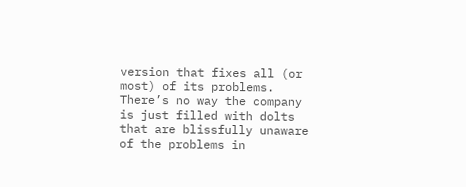version that fixes all (or most) of its problems. There’s no way the company is just filled with dolts that are blissfully unaware of the problems in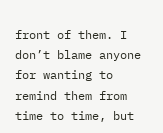front of them. I don’t blame anyone for wanting to remind them from time to time, but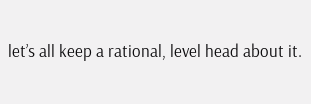let’s all keep a rational, level head about it.